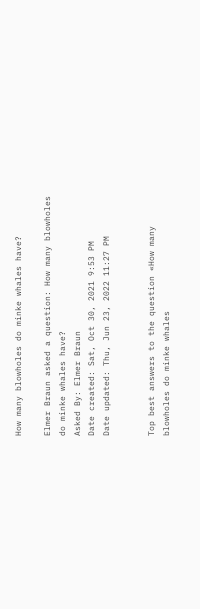How many blowholes do minke whales have?

Elmer Braun asked a question: How many blowholes do minke whales have?
Asked By: Elmer Braun
Date created: Sat, Oct 30, 2021 9:53 PM
Date updated: Thu, Jun 23, 2022 11:27 PM


Top best answers to the question «How many blowholes do minke whales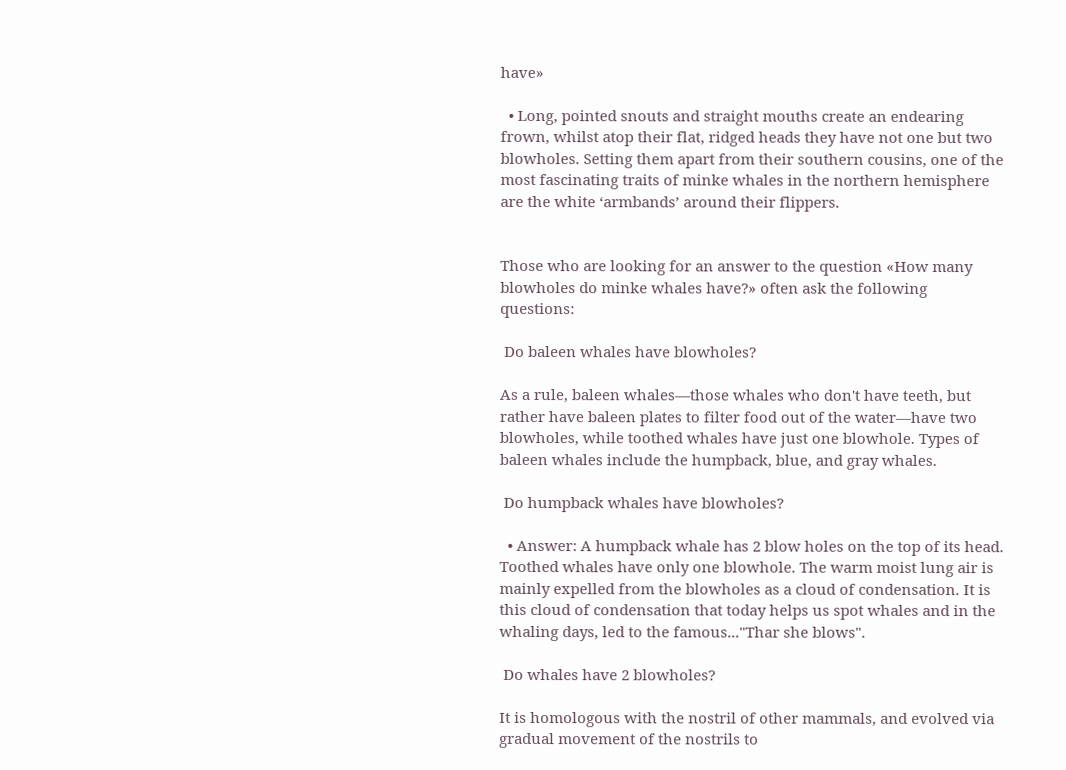have»

  • Long, pointed snouts and straight mouths create an endearing frown, whilst atop their flat, ridged heads they have not one but two blowholes. Setting them apart from their southern cousins, one of the most fascinating traits of minke whales in the northern hemisphere are the white ‘armbands’ around their flippers.


Those who are looking for an answer to the question «How many blowholes do minke whales have?» often ask the following questions:

 Do baleen whales have blowholes?

As a rule, baleen whales—those whales who don't have teeth, but rather have baleen plates to filter food out of the water—have two blowholes, while toothed whales have just one blowhole. Types of baleen whales include the humpback, blue, and gray whales.

 Do humpback whales have blowholes?

  • Answer: A humpback whale has 2 blow holes on the top of its head. Toothed whales have only one blowhole. The warm moist lung air is mainly expelled from the blowholes as a cloud of condensation. It is this cloud of condensation that today helps us spot whales and in the whaling days, led to the famous..."Thar she blows".

 Do whales have 2 blowholes?

It is homologous with the nostril of other mammals, and evolved via gradual movement of the nostrils to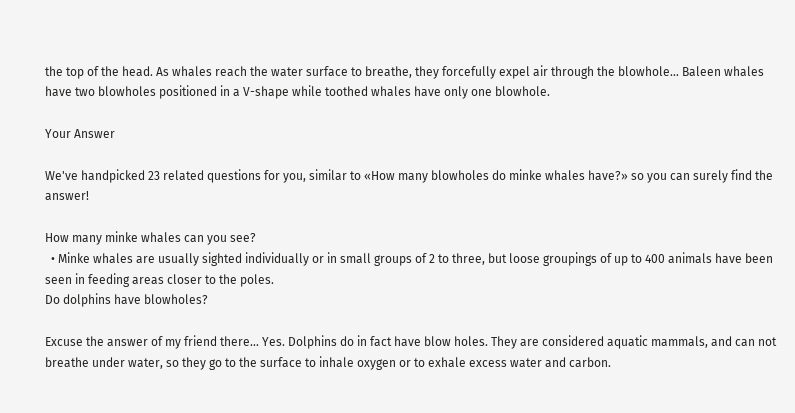the top of the head. As whales reach the water surface to breathe, they forcefully expel air through the blowhole… Baleen whales have two blowholes positioned in a V-shape while toothed whales have only one blowhole.

Your Answer

We've handpicked 23 related questions for you, similar to «How many blowholes do minke whales have?» so you can surely find the answer!

How many minke whales can you see?
  • Minke whales are usually sighted individually or in small groups of 2 to three, but loose groupings of up to 400 animals have been seen in feeding areas closer to the poles.
Do dolphins have blowholes?

Excuse the answer of my friend there... Yes. Dolphins do in fact have blow holes. They are considered aquatic mammals, and can not breathe under water, so they go to the surface to inhale oxygen or to exhale excess water and carbon.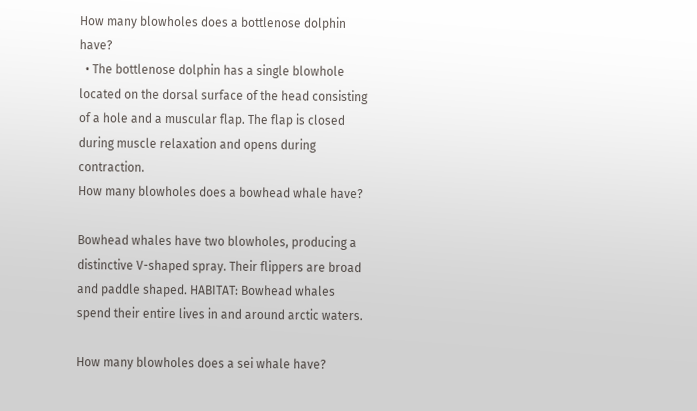How many blowholes does a bottlenose dolphin have?
  • The bottlenose dolphin has a single blowhole located on the dorsal surface of the head consisting of a hole and a muscular flap. The flap is closed during muscle relaxation and opens during contraction.
How many blowholes does a bowhead whale have?

Bowhead whales have two blowholes, producing a distinctive V-shaped spray. Their flippers are broad and paddle shaped. HABITAT: Bowhead whales spend their entire lives in and around arctic waters.

How many blowholes does a sei whale have?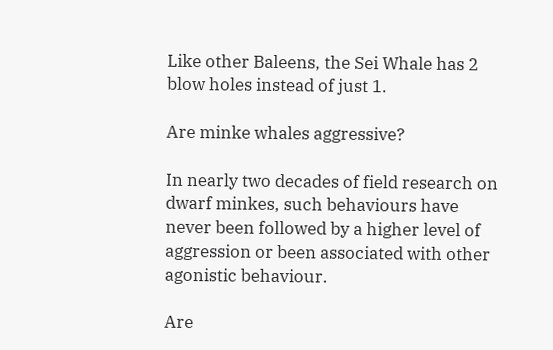Like other Baleens, the Sei Whale has 2 blow holes instead of just 1.

Are minke whales aggressive?

In nearly two decades of field research on dwarf minkes, such behaviours have never been followed by a higher level of aggression or been associated with other agonistic behaviour.

Are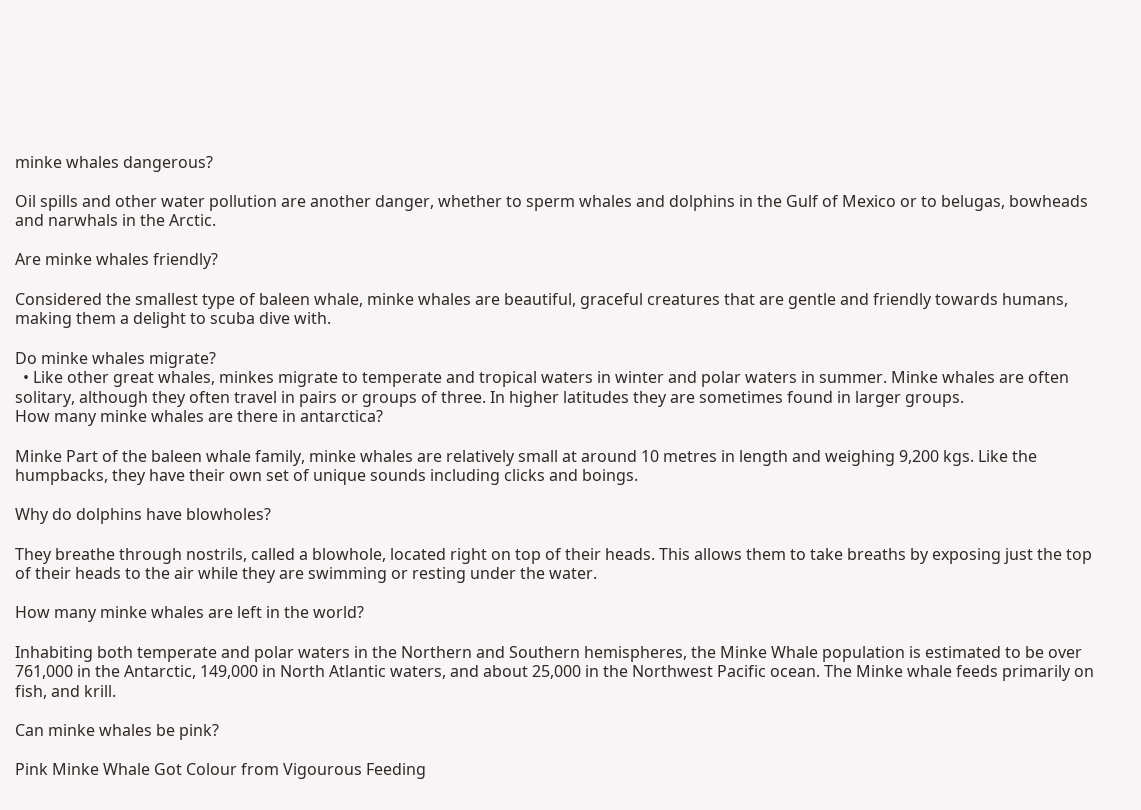minke whales dangerous?

Oil spills and other water pollution are another danger, whether to sperm whales and dolphins in the Gulf of Mexico or to belugas, bowheads and narwhals in the Arctic.

Are minke whales friendly?

Considered the smallest type of baleen whale, minke whales are beautiful, graceful creatures that are gentle and friendly towards humans, making them a delight to scuba dive with.

Do minke whales migrate?
  • Like other great whales, minkes migrate to temperate and tropical waters in winter and polar waters in summer. Minke whales are often solitary, although they often travel in pairs or groups of three. In higher latitudes they are sometimes found in larger groups.
How many minke whales are there in antarctica?

Minke Part of the baleen whale family, minke whales are relatively small at around 10 metres in length and weighing 9,200 kgs. Like the humpbacks, they have their own set of unique sounds including clicks and boings.

Why do dolphins have blowholes?

They breathe through nostrils, called a blowhole, located right on top of their heads. This allows them to take breaths by exposing just the top of their heads to the air while they are swimming or resting under the water.

How many minke whales are left in the world?

Inhabiting both temperate and polar waters in the Northern and Southern hemispheres, the Minke Whale population is estimated to be over 761,000 in the Antarctic, 149,000 in North Atlantic waters, and about 25,000 in the Northwest Pacific ocean. The Minke whale feeds primarily on fish, and krill.

Can minke whales be pink?

Pink Minke Whale Got Colour from Vigourous Feeding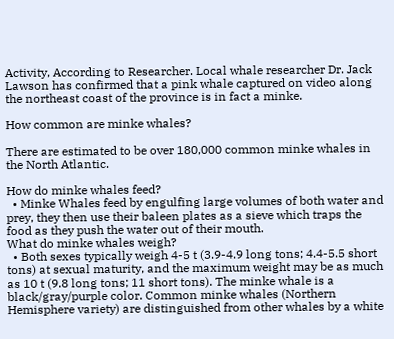Activity, According to Researcher. Local whale researcher Dr. Jack Lawson has confirmed that a pink whale captured on video along the northeast coast of the province is in fact a minke.

How common are minke whales?

There are estimated to be over 180,000 common minke whales in the North Atlantic.

How do minke whales feed?
  • Minke Whales feed by engulfing large volumes of both water and prey, they then use their baleen plates as a sieve which traps the food as they push the water out of their mouth.
What do minke whales weigh?
  • Both sexes typically weigh 4-5 t (3.9-4.9 long tons; 4.4-5.5 short tons) at sexual maturity, and the maximum weight may be as much as 10 t (9.8 long tons; 11 short tons). The minke whale is a black/gray/purple color. Common minke whales (Northern Hemisphere variety) are distinguished from other whales by a white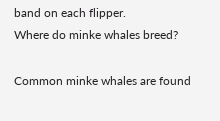band on each flipper.
Where do minke whales breed?

Common minke whales are found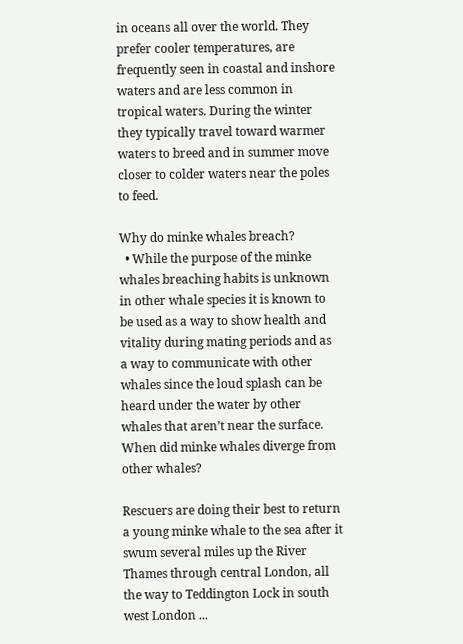in oceans all over the world. They prefer cooler temperatures, are frequently seen in coastal and inshore waters and are less common in tropical waters. During the winter they typically travel toward warmer waters to breed and in summer move closer to colder waters near the poles to feed.

Why do minke whales breach?
  • While the purpose of the minke whales breaching habits is unknown in other whale species it is known to be used as a way to show health and vitality during mating periods and as a way to communicate with other whales since the loud splash can be heard under the water by other whales that aren’t near the surface.
When did minke whales diverge from other whales?

Rescuers are doing their best to return a young minke whale to the sea after it swum several miles up the River Thames through central London, all the way to Teddington Lock in south west London ...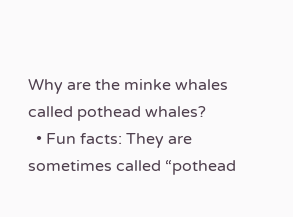Why are the minke whales called pothead whales?
  • Fun facts: They are sometimes called “pothead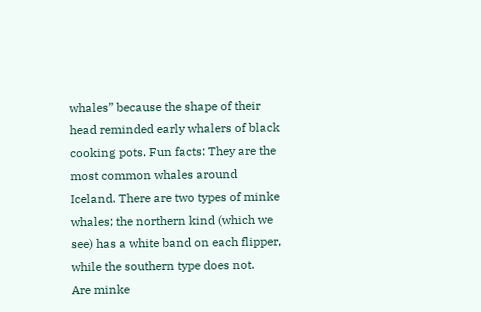whales” because the shape of their head reminded early whalers of black cooking pots. Fun facts: They are the most common whales around Iceland. There are two types of minke whales; the northern kind (which we see) has a white band on each flipper, while the southern type does not.
Are minke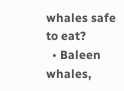whales safe to eat?
  • Baleen whales,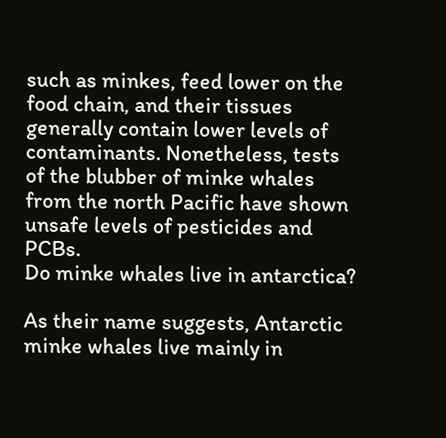such as minkes, feed lower on the food chain, and their tissues generally contain lower levels of contaminants. Nonetheless, tests of the blubber of minke whales from the north Pacific have shown unsafe levels of pesticides and PCBs.
Do minke whales live in antarctica?

As their name suggests, Antarctic minke whales live mainly in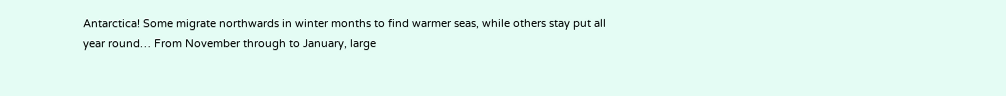Antarctica! Some migrate northwards in winter months to find warmer seas, while others stay put all year round… From November through to January, large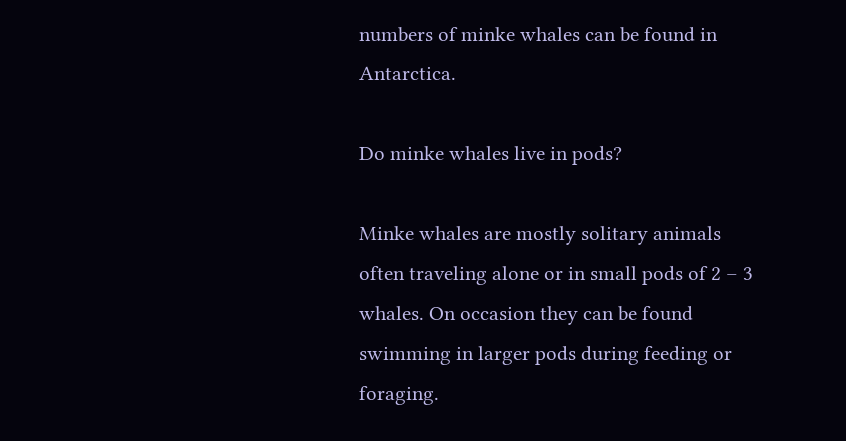numbers of minke whales can be found in Antarctica.

Do minke whales live in pods?

Minke whales are mostly solitary animals often traveling alone or in small pods of 2 – 3 whales. On occasion they can be found swimming in larger pods during feeding or foraging.